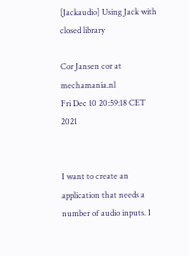[Jackaudio] Using Jack with closed library

Cor Jansen cor at mechamania.nl
Fri Dec 10 20:59:18 CET 2021


I want to create an application that needs a number of audio inputs. I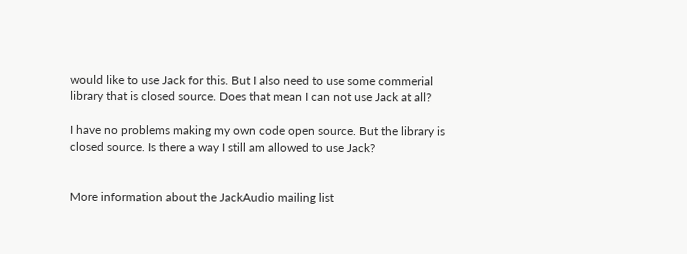would like to use Jack for this. But I also need to use some commerial
library that is closed source. Does that mean I can not use Jack at all?

I have no problems making my own code open source. But the library is
closed source. Is there a way I still am allowed to use Jack?


More information about the JackAudio mailing list